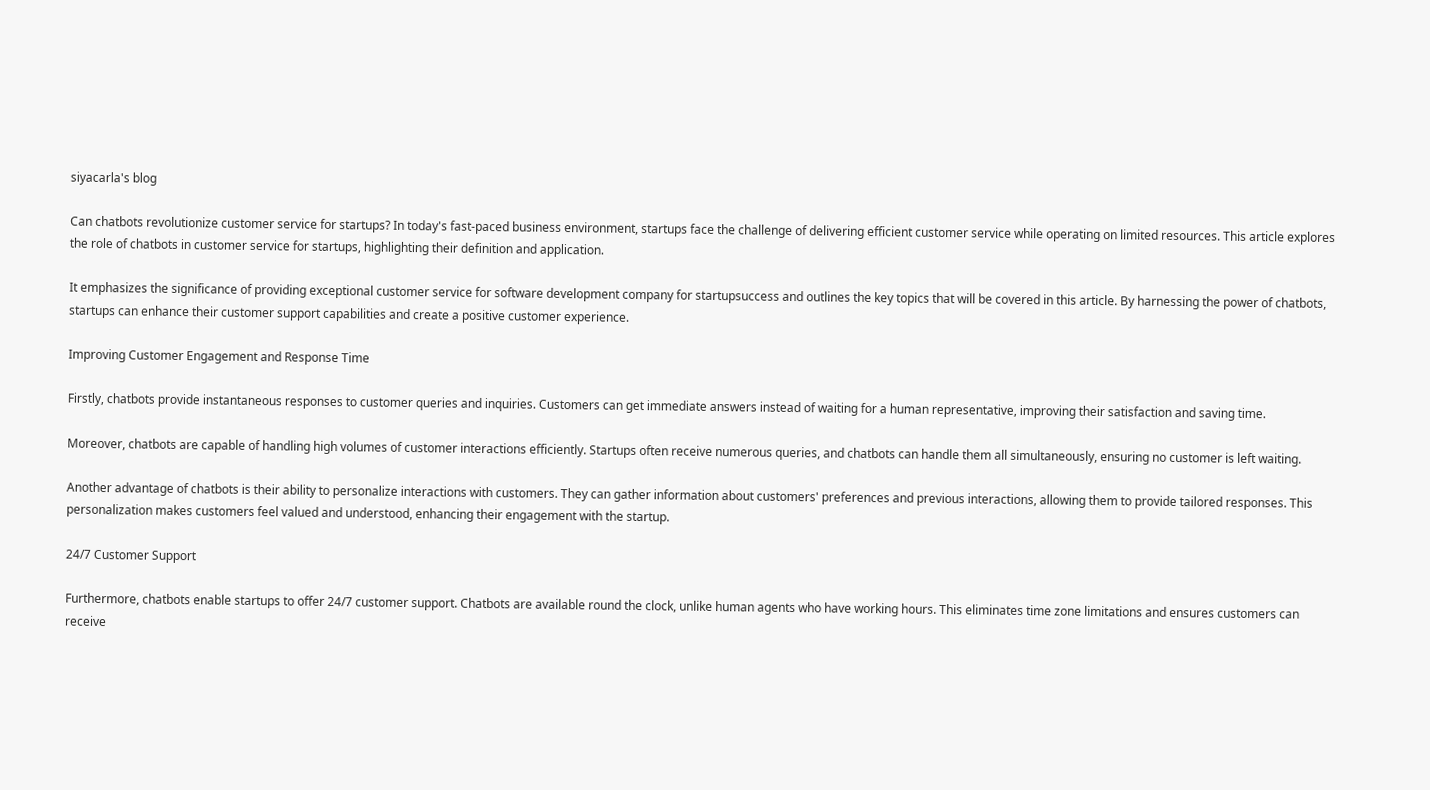siyacarla's blog

Can chatbots revolutionize customer service for startups? In today's fast-paced business environment, startups face the challenge of delivering efficient customer service while operating on limited resources. This article explores the role of chatbots in customer service for startups, highlighting their definition and application.

It emphasizes the significance of providing exceptional customer service for software development company for startupsuccess and outlines the key topics that will be covered in this article. By harnessing the power of chatbots, startups can enhance their customer support capabilities and create a positive customer experience.

Improving Customer Engagement and Response Time

Firstly, chatbots provide instantaneous responses to customer queries and inquiries. Customers can get immediate answers instead of waiting for a human representative, improving their satisfaction and saving time.

Moreover, chatbots are capable of handling high volumes of customer interactions efficiently. Startups often receive numerous queries, and chatbots can handle them all simultaneously, ensuring no customer is left waiting.

Another advantage of chatbots is their ability to personalize interactions with customers. They can gather information about customers' preferences and previous interactions, allowing them to provide tailored responses. This personalization makes customers feel valued and understood, enhancing their engagement with the startup.

24/7 Customer Support

Furthermore, chatbots enable startups to offer 24/7 customer support. Chatbots are available round the clock, unlike human agents who have working hours. This eliminates time zone limitations and ensures customers can receive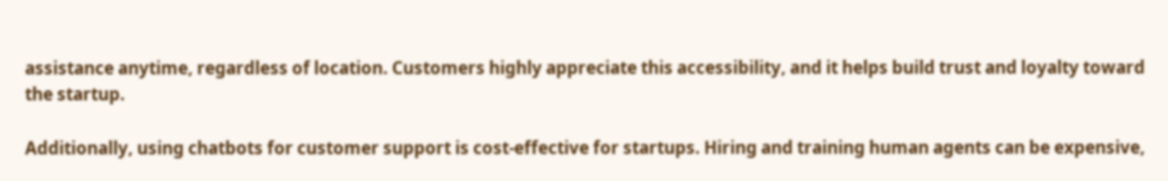assistance anytime, regardless of location. Customers highly appreciate this accessibility, and it helps build trust and loyalty toward the startup.

Additionally, using chatbots for customer support is cost-effective for startups. Hiring and training human agents can be expensive,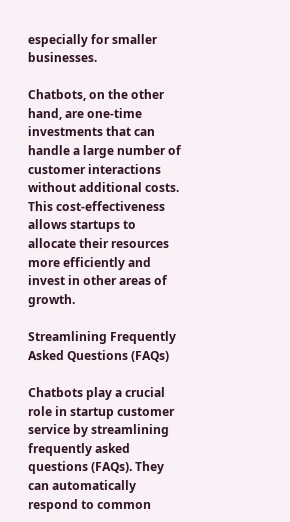especially for smaller businesses.

Chatbots, on the other hand, are one-time investments that can handle a large number of customer interactions without additional costs. This cost-effectiveness allows startups to allocate their resources more efficiently and invest in other areas of growth.

Streamlining Frequently Asked Questions (FAQs)

Chatbots play a crucial role in startup customer service by streamlining frequently asked questions (FAQs). They can automatically respond to common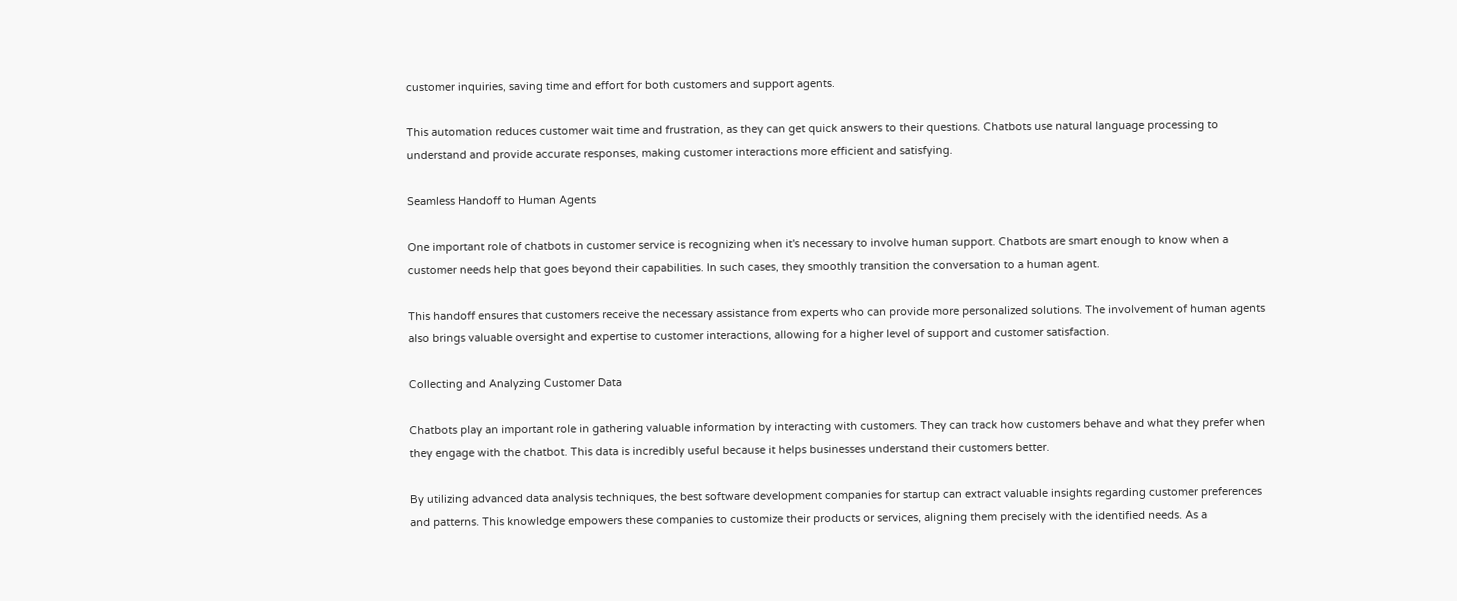customer inquiries, saving time and effort for both customers and support agents.

This automation reduces customer wait time and frustration, as they can get quick answers to their questions. Chatbots use natural language processing to understand and provide accurate responses, making customer interactions more efficient and satisfying.

Seamless Handoff to Human Agents

One important role of chatbots in customer service is recognizing when it's necessary to involve human support. Chatbots are smart enough to know when a customer needs help that goes beyond their capabilities. In such cases, they smoothly transition the conversation to a human agent.

This handoff ensures that customers receive the necessary assistance from experts who can provide more personalized solutions. The involvement of human agents also brings valuable oversight and expertise to customer interactions, allowing for a higher level of support and customer satisfaction.

Collecting and Analyzing Customer Data

Chatbots play an important role in gathering valuable information by interacting with customers. They can track how customers behave and what they prefer when they engage with the chatbot. This data is incredibly useful because it helps businesses understand their customers better.

By utilizing advanced data analysis techniques, the best software development companies for startup can extract valuable insights regarding customer preferences and patterns. This knowledge empowers these companies to customize their products or services, aligning them precisely with the identified needs. As a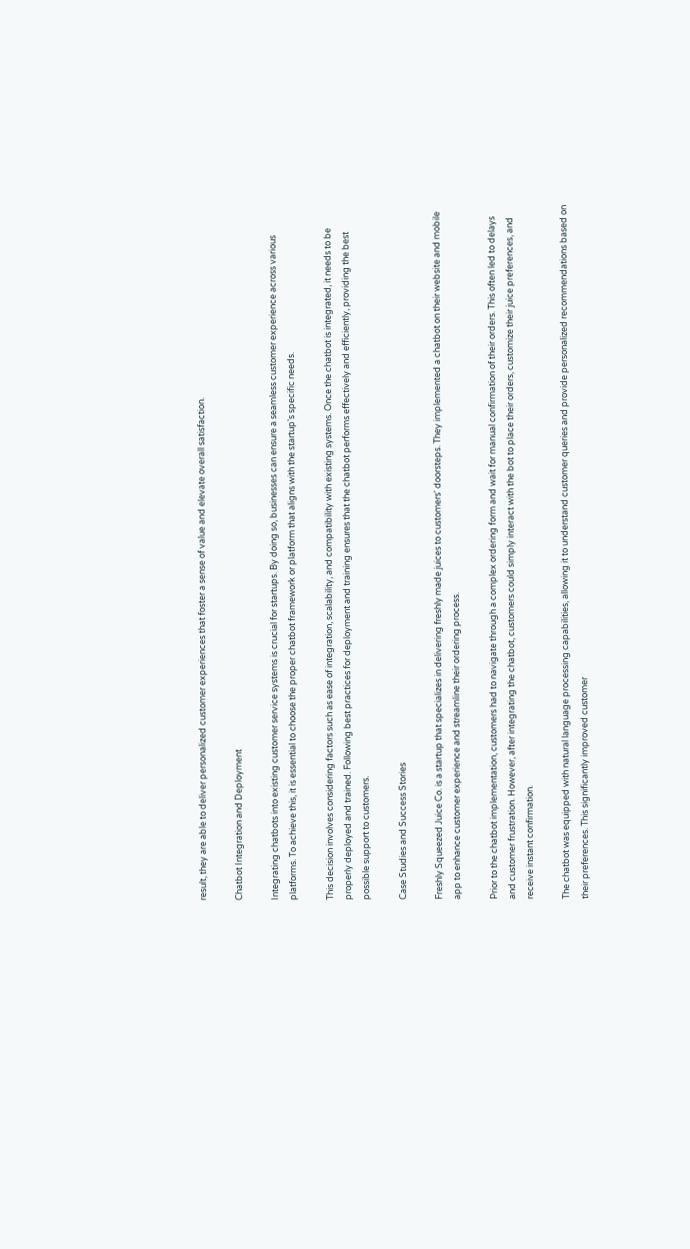result, they are able to deliver personalized customer experiences that foster a sense of value and elevate overall satisfaction.

Chatbot Integration and Deployment

Integrating chatbots into existing customer service systems is crucial for startups. By doing so, businesses can ensure a seamless customer experience across various platforms. To achieve this, it is essential to choose the proper chatbot framework or platform that aligns with the startup's specific needs.

This decision involves considering factors such as ease of integration, scalability, and compatibility with existing systems. Once the chatbot is integrated, it needs to be properly deployed and trained. Following best practices for deployment and training ensures that the chatbot performs effectively and efficiently, providing the best possible support to customers.

Case Studies and Success Stories

Freshly Squeezed Juice Co. is a startup that specializes in delivering freshly made juices to customers' doorsteps. They implemented a chatbot on their website and mobile app to enhance customer experience and streamline their ordering process.

Prior to the chatbot implementation, customers had to navigate through a complex ordering form and wait for manual confirmation of their orders. This often led to delays and customer frustration. However, after integrating the chatbot, customers could simply interact with the bot to place their orders, customize their juice preferences, and receive instant confirmation.

The chatbot was equipped with natural language processing capabilities, allowing it to understand customer queries and provide personalized recommendations based on their preferences. This significantly improved customer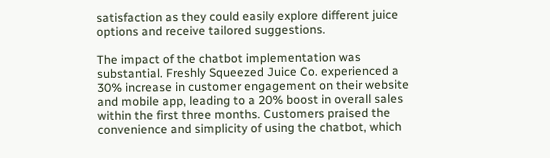satisfaction as they could easily explore different juice options and receive tailored suggestions.

The impact of the chatbot implementation was substantial. Freshly Squeezed Juice Co. experienced a 30% increase in customer engagement on their website and mobile app, leading to a 20% boost in overall sales within the first three months. Customers praised the convenience and simplicity of using the chatbot, which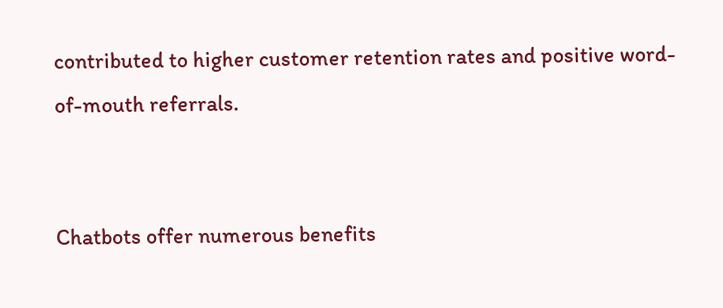contributed to higher customer retention rates and positive word-of-mouth referrals.


Chatbots offer numerous benefits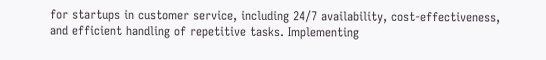for startups in customer service, including 24/7 availability, cost-effectiveness, and efficient handling of repetitive tasks. Implementing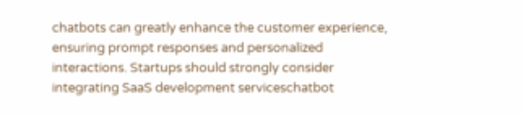chatbots can greatly enhance the customer experience, ensuring prompt responses and personalized interactions. Startups should strongly consider integrating SaaS development serviceschatbot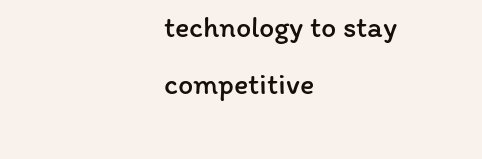technology to stay competitive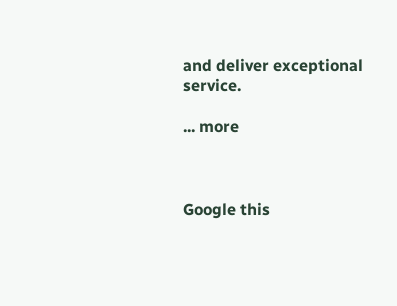and deliver exceptional service.

... more



Google this